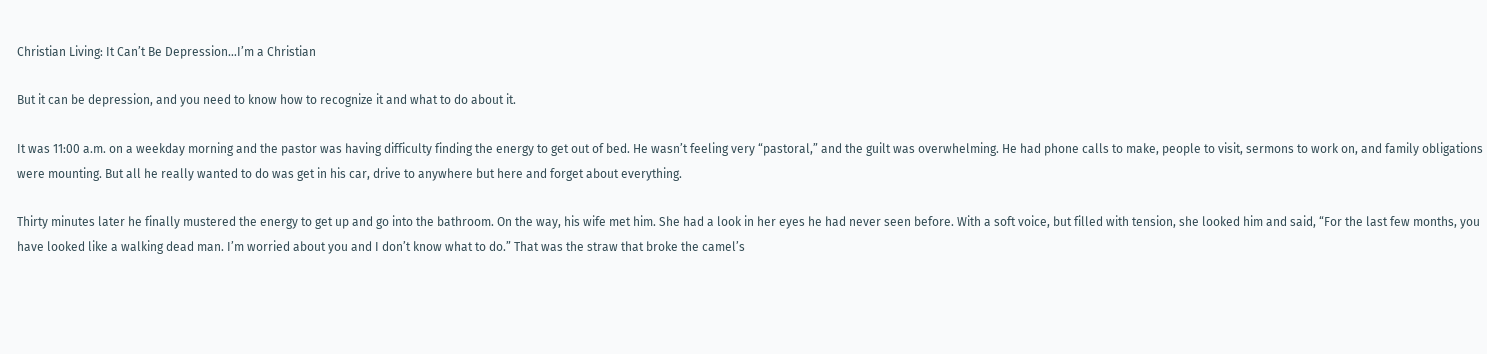Christian Living: It Can’t Be Depression…I’m a Christian

But it can be depression, and you need to know how to recognize it and what to do about it.

It was 11:00 a.m. on a weekday morning and the pastor was having difficulty finding the energy to get out of bed. He wasn’t feeling very “pastoral,” and the guilt was overwhelming. He had phone calls to make, people to visit, sermons to work on, and family obligations were mounting. But all he really wanted to do was get in his car, drive to anywhere but here and forget about everything.

Thirty minutes later he finally mustered the energy to get up and go into the bathroom. On the way, his wife met him. She had a look in her eyes he had never seen before. With a soft voice, but filled with tension, she looked him and said, “For the last few months, you have looked like a walking dead man. I’m worried about you and I don’t know what to do.” That was the straw that broke the camel’s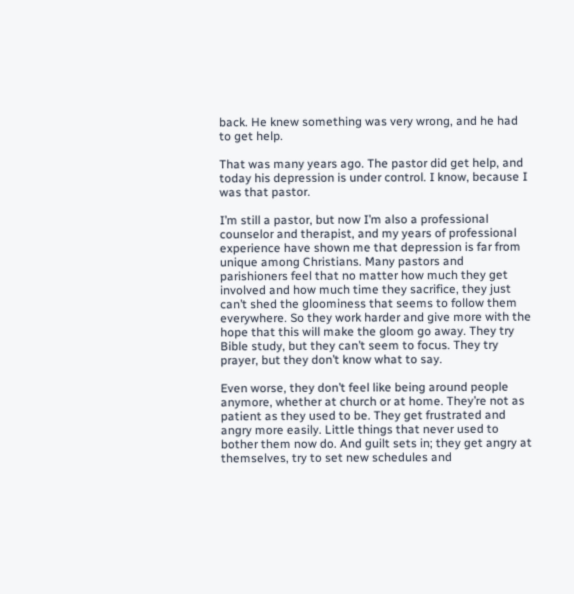back. He knew something was very wrong, and he had to get help.

That was many years ago. The pastor did get help, and today his depression is under control. I know, because I was that pastor.

I’m still a pastor, but now I’m also a professional counselor and therapist, and my years of professional experience have shown me that depression is far from unique among Christians. Many pastors and parishioners feel that no matter how much they get involved and how much time they sacrifice, they just can’t shed the gloominess that seems to follow them everywhere. So they work harder and give more with the hope that this will make the gloom go away. They try Bible study, but they can’t seem to focus. They try prayer, but they don’t know what to say.

Even worse, they don’t feel like being around people anymore, whether at church or at home. They’re not as patient as they used to be. They get frustrated and angry more easily. Little things that never used to bother them now do. And guilt sets in; they get angry at themselves, try to set new schedules and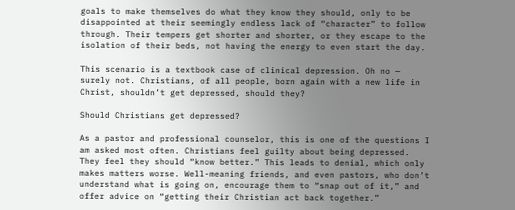goals to make themselves do what they know they should, only to be disappointed at their seemingly endless lack of “character” to follow through. Their tempers get shorter and shorter, or they escape to the isolation of their beds, not having the energy to even start the day.

This scenario is a textbook case of clinical depression. Oh no — surely not. Christians, of all people, born again with a new life in Christ, shouldn’t get depressed, should they?

Should Christians get depressed?

As a pastor and professional counselor, this is one of the questions I am asked most often. Christians feel guilty about being depressed. They feel they should “know better.” This leads to denial, which only makes matters worse. Well-meaning friends, and even pastors, who don’t understand what is going on, encourage them to “snap out of it,” and offer advice on “getting their Christian act back together.”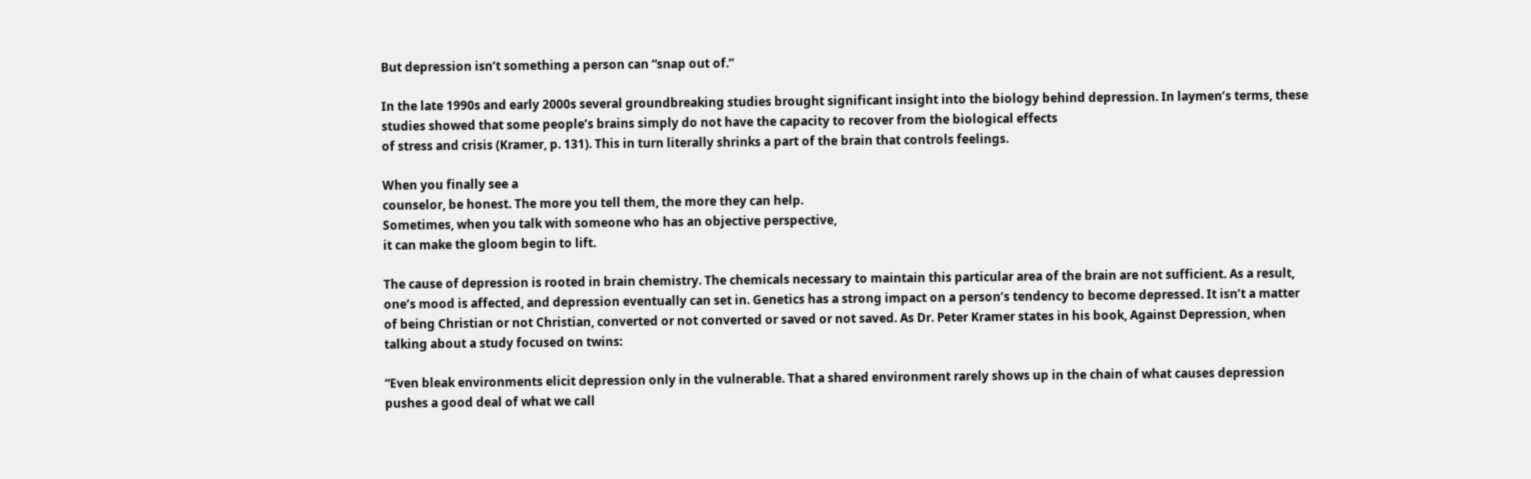But depression isn’t something a person can “snap out of.”

In the late 1990s and early 2000s several groundbreaking studies brought significant insight into the biology behind depression. In laymen’s terms, these studies showed that some people’s brains simply do not have the capacity to recover from the biological effects
of stress and crisis (Kramer, p. 131). This in turn literally shrinks a part of the brain that controls feelings.

When you finally see a
counselor, be honest. The more you tell them, the more they can help.
Sometimes, when you talk with someone who has an objective perspective,
it can make the gloom begin to lift.

The cause of depression is rooted in brain chemistry. The chemicals necessary to maintain this particular area of the brain are not sufficient. As a result, one’s mood is affected, and depression eventually can set in. Genetics has a strong impact on a person’s tendency to become depressed. It isn’t a matter of being Christian or not Christian, converted or not converted or saved or not saved. As Dr. Peter Kramer states in his book, Against Depression, when talking about a study focused on twins:

“Even bleak environments elicit depression only in the vulnerable. That a shared environment rarely shows up in the chain of what causes depression pushes a good deal of what we call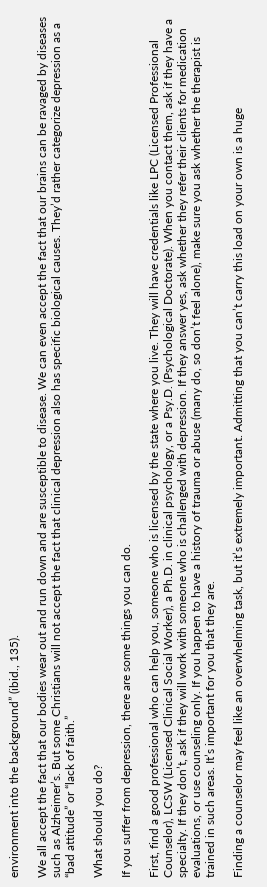environment into the background” (ibid., 135).

We all accept the fact that our bodies wear out and run down and are susceptible to disease. We can even accept the fact that our brains can be ravaged by diseases such as Alzheimer’s. But some Christians will not accept the fact that clinical depression also has specific biological causes. They’d rather categorize depression as a “bad attitude” or “lack of faith.”

What should you do?

If you suffer from depression, there are some things you can do.

First, find a good professional who can help you, someone who is licensed by the state where you live. They will have credentials like LPC (Licensed Professional Counselor), LCSW (Licensed Clinical Social Worker), a Ph.D. in clinical psychology, or a Psy.D. (Psychological Doctorate). When you contact them, ask if they have a specialty. If they don’t, ask if they will work with someone who is challenged with depression. If they answer yes, ask whether they refer their clients for medication evaluations, or use counseling only. If you happen to have a history of trauma or abuse (many do, so don’t feel alone), make sure you ask whether the therapist is trained in such areas. It’s important for you that they are.

Finding a counselor may feel like an overwhelming task, but it’s extremely important. Admitting that you can’t carry this load on your own is a huge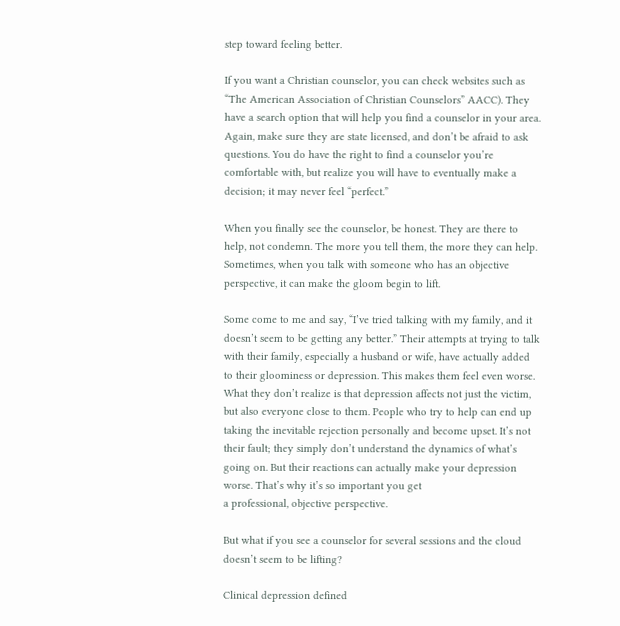step toward feeling better.

If you want a Christian counselor, you can check websites such as “The American Association of Christian Counselors” AACC). They have a search option that will help you find a counselor in your area. Again, make sure they are state licensed, and don’t be afraid to ask questions. You do have the right to find a counselor you’re comfortable with, but realize you will have to eventually make a decision; it may never feel “perfect.”

When you finally see the counselor, be honest. They are there to help, not condemn. The more you tell them, the more they can help. Sometimes, when you talk with someone who has an objective perspective, it can make the gloom begin to lift.

Some come to me and say, “I’ve tried talking with my family, and it doesn’t seem to be getting any better.” Their attempts at trying to talk with their family, especially a husband or wife, have actually added to their gloominess or depression. This makes them feel even worse. What they don’t realize is that depression affects not just the victim, but also everyone close to them. People who try to help can end up taking the inevitable rejection personally and become upset. It’s not their fault; they simply don’t understand the dynamics of what’s going on. But their reactions can actually make your depression worse. That’s why it’s so important you get
a professional, objective perspective.

But what if you see a counselor for several sessions and the cloud doesn’t seem to be lifting?

Clinical depression defined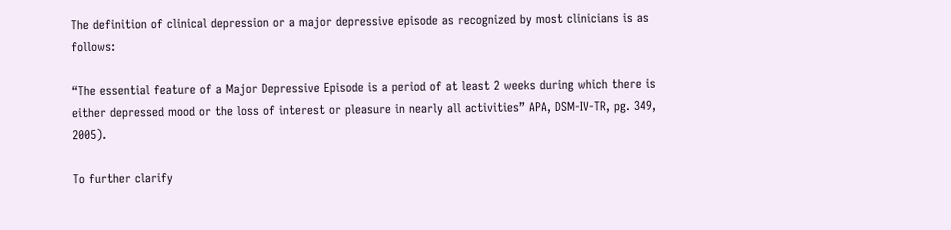The definition of clinical depression or a major depressive episode as recognized by most clinicians is as follows:

“The essential feature of a Major Depressive Episode is a period of at least 2 weeks during which there is either depressed mood or the loss of interest or pleasure in nearly all activities” APA, DSM-IV-TR, pg. 349, 2005).

To further clarify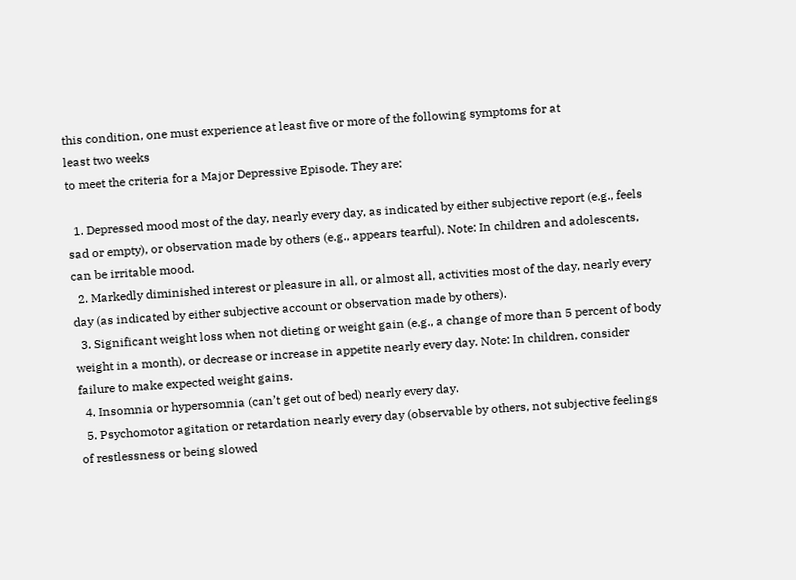this condition, one must experience at least five or more of the following symptoms for at
least two weeks
to meet the criteria for a Major Depressive Episode. They are:

  1. Depressed mood most of the day, nearly every day, as indicated by either subjective report (e.g., feels sad or empty), or observation made by others (e.g., appears tearful). Note: In children and adolescents, can be irritable mood.
  2. Markedly diminished interest or pleasure in all, or almost all, activities most of the day, nearly every day (as indicated by either subjective account or observation made by others).
  3. Significant weight loss when not dieting or weight gain (e.g., a change of more than 5 percent of body weight in a month), or decrease or increase in appetite nearly every day. Note: In children, consider failure to make expected weight gains.
  4. Insomnia or hypersomnia (can’t get out of bed) nearly every day.
  5. Psychomotor agitation or retardation nearly every day (observable by others, not subjective feelings of restlessness or being slowed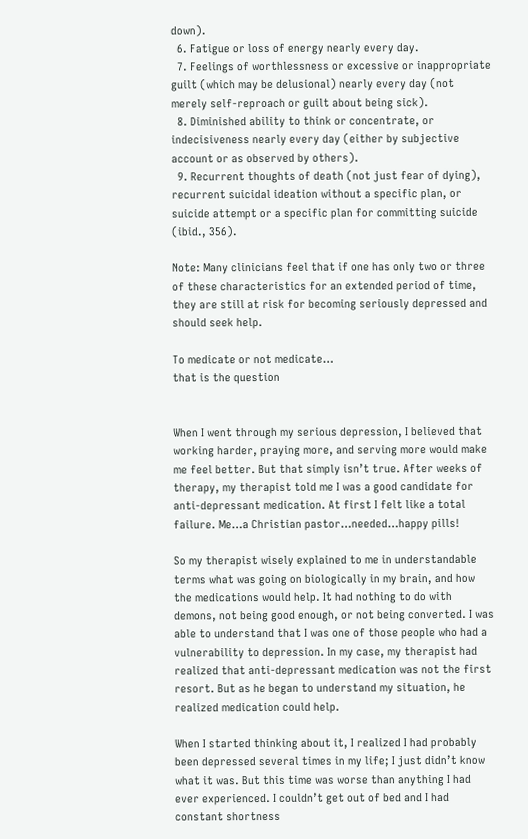down).
  6. Fatigue or loss of energy nearly every day.
  7. Feelings of worthlessness or excessive or inappropriate guilt (which may be delusional) nearly every day (not merely self-reproach or guilt about being sick).
  8. Diminished ability to think or concentrate, or indecisiveness nearly every day (either by subjective account or as observed by others).
  9. Recurrent thoughts of death (not just fear of dying), recurrent suicidal ideation without a specific plan, or suicide attempt or a specific plan for committing suicide (ibid., 356).

Note: Many clinicians feel that if one has only two or three of these characteristics for an extended period of time, they are still at risk for becoming seriously depressed and should seek help.

To medicate or not medicate…
that is the question


When I went through my serious depression, I believed that working harder, praying more, and serving more would make me feel better. But that simply isn’t true. After weeks of therapy, my therapist told me I was a good candidate for anti-depressant medication. At first I felt like a total failure. Me…a Christian pastor…needed…happy pills!

So my therapist wisely explained to me in understandable terms what was going on biologically in my brain, and how the medications would help. It had nothing to do with demons, not being good enough, or not being converted. I was able to understand that I was one of those people who had a vulnerability to depression. In my case, my therapist had realized that anti-depressant medication was not the first resort. But as he began to understand my situation, he realized medication could help.

When I started thinking about it, I realized I had probably been depressed several times in my life; I just didn’t know what it was. But this time was worse than anything I had ever experienced. I couldn’t get out of bed and I had constant shortness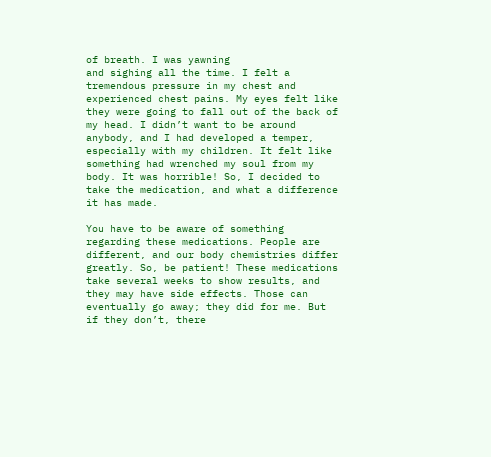of breath. I was yawning
and sighing all the time. I felt a tremendous pressure in my chest and experienced chest pains. My eyes felt like they were going to fall out of the back of my head. I didn’t want to be around anybody, and I had developed a temper, especially with my children. It felt like something had wrenched my soul from my body. It was horrible! So, I decided to take the medication, and what a difference it has made.

You have to be aware of something regarding these medications. People are different, and our body chemistries differ greatly. So, be patient! These medications take several weeks to show results, and they may have side effects. Those can eventually go away; they did for me. But if they don’t, there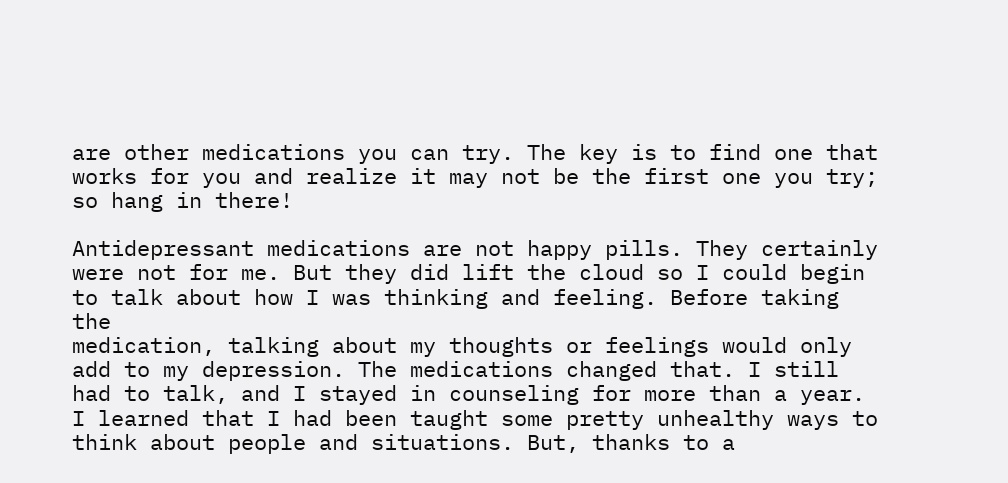are other medications you can try. The key is to find one that works for you and realize it may not be the first one you try; so hang in there!

Antidepressant medications are not happy pills. They certainly were not for me. But they did lift the cloud so I could begin to talk about how I was thinking and feeling. Before taking the
medication, talking about my thoughts or feelings would only add to my depression. The medications changed that. I still had to talk, and I stayed in counseling for more than a year. I learned that I had been taught some pretty unhealthy ways to think about people and situations. But, thanks to a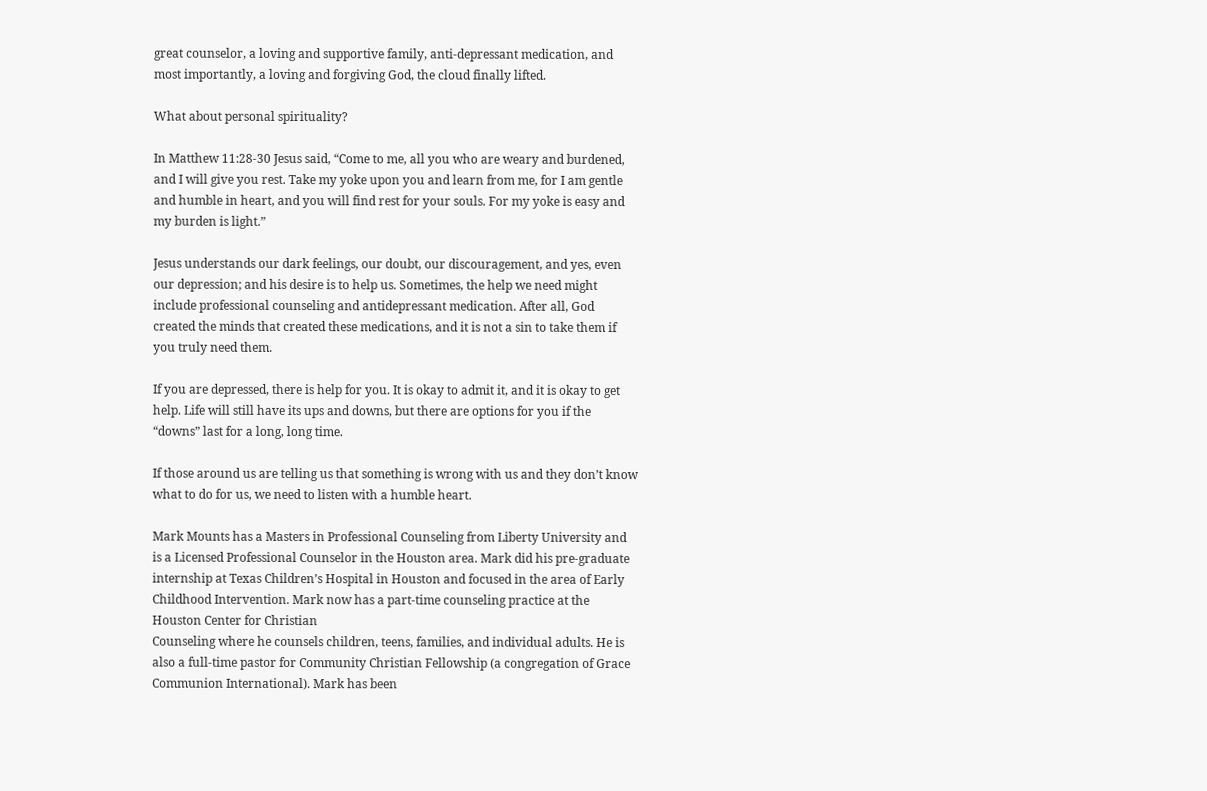great counselor, a loving and supportive family, anti-depressant medication, and most importantly, a loving and forgiving God, the cloud finally lifted.

What about personal spirituality?

In Matthew 11:28-30 Jesus said, “Come to me, all you who are weary and burdened, and I will give you rest. Take my yoke upon you and learn from me, for I am gentle and humble in heart, and you will find rest for your souls. For my yoke is easy and my burden is light.”

Jesus understands our dark feelings, our doubt, our discouragement, and yes, even our depression; and his desire is to help us. Sometimes, the help we need might include professional counseling and antidepressant medication. After all, God created the minds that created these medications, and it is not a sin to take them if you truly need them.

If you are depressed, there is help for you. It is okay to admit it, and it is okay to get help. Life will still have its ups and downs, but there are options for you if the “downs” last for a long, long time.

If those around us are telling us that something is wrong with us and they don’t know what to do for us, we need to listen with a humble heart.

Mark Mounts has a Masters in Professional Counseling from Liberty University and is a Licensed Professional Counselor in the Houston area. Mark did his pre-graduate internship at Texas Children’s Hospital in Houston and focused in the area of Early Childhood Intervention. Mark now has a part-time counseling practice at the Houston Center for Christian
Counseling where he counsels children, teens, families, and individual adults. He is also a full-time pastor for Community Christian Fellowship (a congregation of Grace Communion International). Mark has been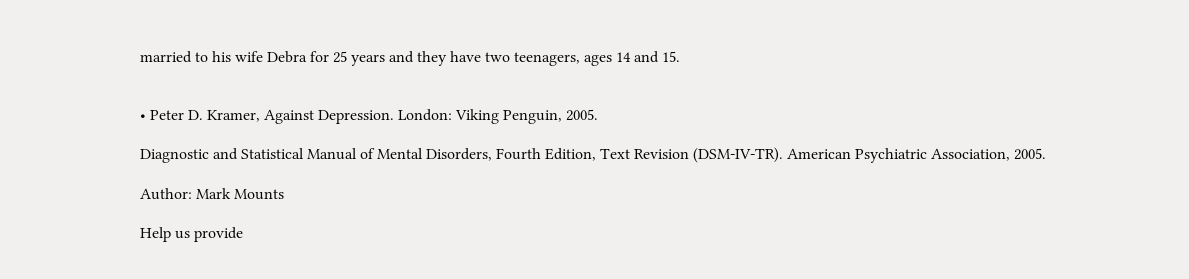married to his wife Debra for 25 years and they have two teenagers, ages 14 and 15.


• Peter D. Kramer, Against Depression. London: Viking Penguin, 2005.

Diagnostic and Statistical Manual of Mental Disorders, Fourth Edition, Text Revision (DSM-IV-TR). American Psychiatric Association, 2005.

Author: Mark Mounts

Help us provide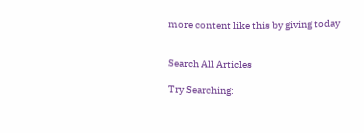more content like this by giving today


Search All Articles

Try Searching: